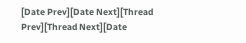[Date Prev][Date Next][Thread Prev][Thread Next][Date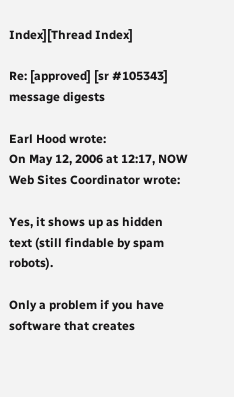Index][Thread Index]

Re: [approved] [sr #105343] message digests

Earl Hood wrote:
On May 12, 2006 at 12:17, NOW Web Sites Coordinator wrote:

Yes, it shows up as hidden text (still findable by spam robots).

Only a problem if you have software that creates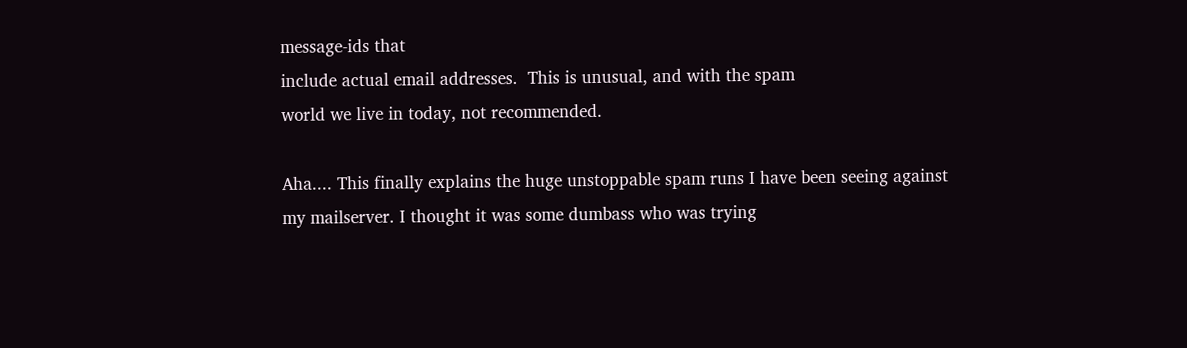message-ids that
include actual email addresses.  This is unusual, and with the spam
world we live in today, not recommended.

Aha.... This finally explains the huge unstoppable spam runs I have been seeing against my mailserver. I thought it was some dumbass who was trying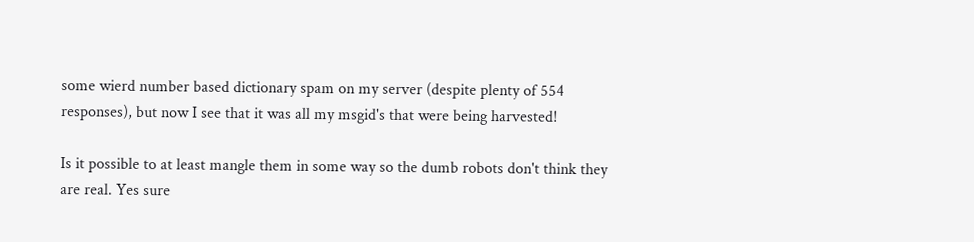some wierd number based dictionary spam on my server (despite plenty of 554 responses), but now I see that it was all my msgid's that were being harvested!

Is it possible to at least mangle them in some way so the dumb robots don't think they are real. Yes sure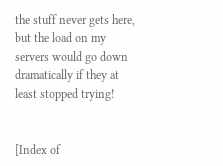the stuff never gets here, but the load on my servers would go down dramatically if they at least stopped trying!


[Index of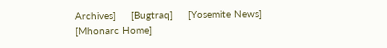Archives]     [Bugtraq]     [Yosemite News]     [Mhonarc Home]